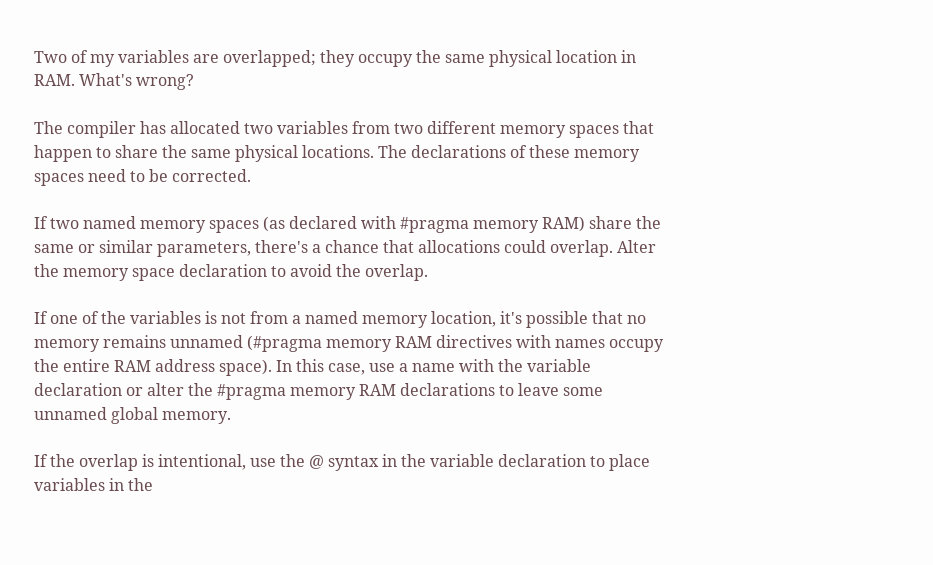Two of my variables are overlapped; they occupy the same physical location in RAM. What's wrong?

The compiler has allocated two variables from two different memory spaces that happen to share the same physical locations. The declarations of these memory spaces need to be corrected.

If two named memory spaces (as declared with #pragma memory RAM) share the same or similar parameters, there's a chance that allocations could overlap. Alter the memory space declaration to avoid the overlap.

If one of the variables is not from a named memory location, it's possible that no memory remains unnamed (#pragma memory RAM directives with names occupy the entire RAM address space). In this case, use a name with the variable declaration or alter the #pragma memory RAM declarations to leave some unnamed global memory.

If the overlap is intentional, use the @ syntax in the variable declaration to place variables in the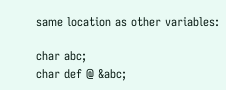same location as other variables:

char abc;
char def @ &abc;